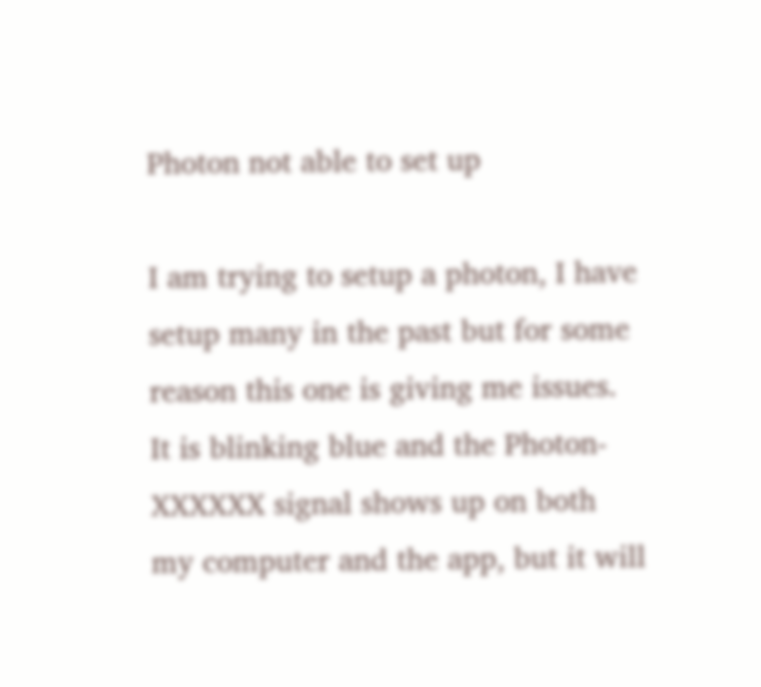Photon not able to set up

I am trying to setup a photon, I have setup many in the past but for some reason this one is giving me issues. It is blinking blue and the Photon-XXXXXX signal shows up on both my computer and the app, but it will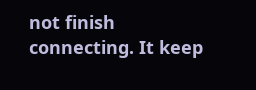not finish connecting. It keep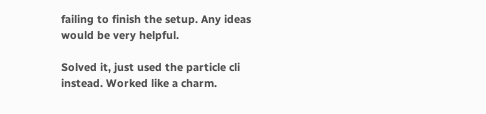failing to finish the setup. Any ideas would be very helpful.

Solved it, just used the particle cli instead. Worked like a charm.